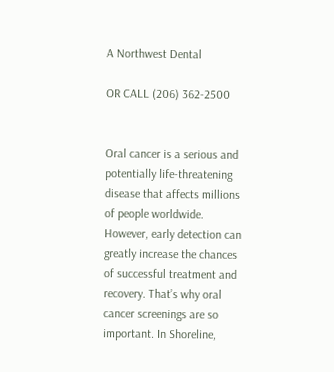A Northwest Dental

OR CALL (206) 362-2500


Oral cancer is a serious and potentially life-threatening disease that affects millions of people worldwide. However, early detection can greatly increase the chances of successful treatment and recovery. That’s why oral cancer screenings are so important. In Shoreline,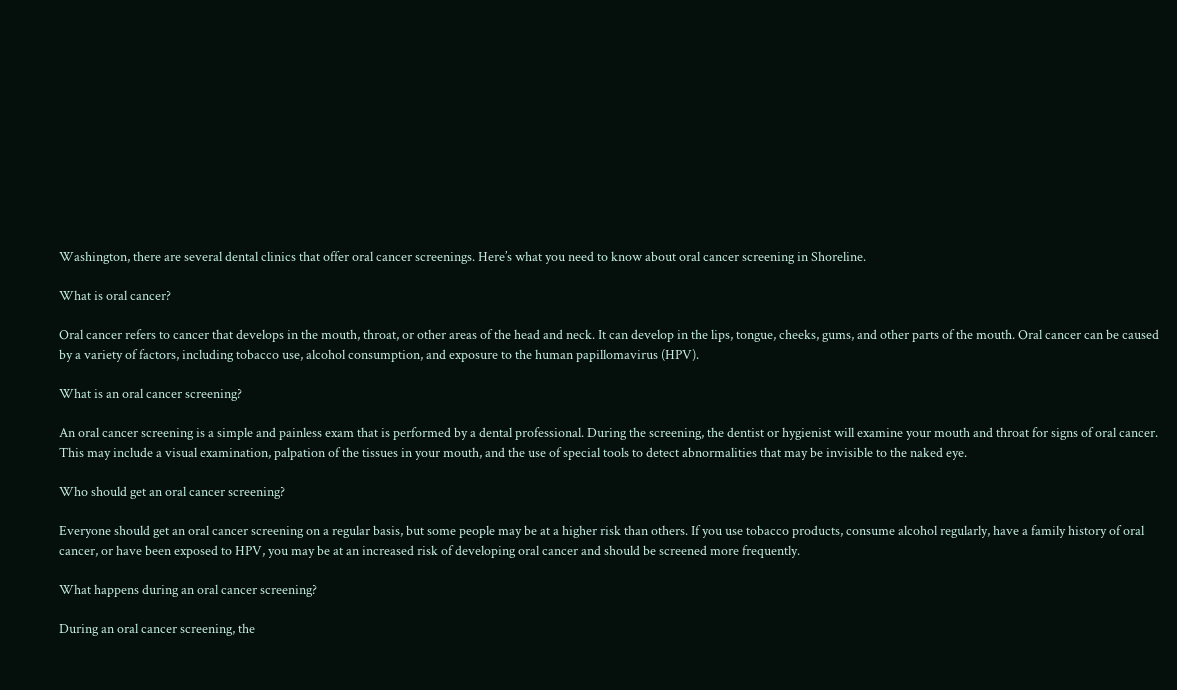Washington, there are several dental clinics that offer oral cancer screenings. Here’s what you need to know about oral cancer screening in Shoreline.

What is oral cancer?

Oral cancer refers to cancer that develops in the mouth, throat, or other areas of the head and neck. It can develop in the lips, tongue, cheeks, gums, and other parts of the mouth. Oral cancer can be caused by a variety of factors, including tobacco use, alcohol consumption, and exposure to the human papillomavirus (HPV).

What is an oral cancer screening?

An oral cancer screening is a simple and painless exam that is performed by a dental professional. During the screening, the dentist or hygienist will examine your mouth and throat for signs of oral cancer. This may include a visual examination, palpation of the tissues in your mouth, and the use of special tools to detect abnormalities that may be invisible to the naked eye.

Who should get an oral cancer screening?

Everyone should get an oral cancer screening on a regular basis, but some people may be at a higher risk than others. If you use tobacco products, consume alcohol regularly, have a family history of oral cancer, or have been exposed to HPV, you may be at an increased risk of developing oral cancer and should be screened more frequently.

What happens during an oral cancer screening?

During an oral cancer screening, the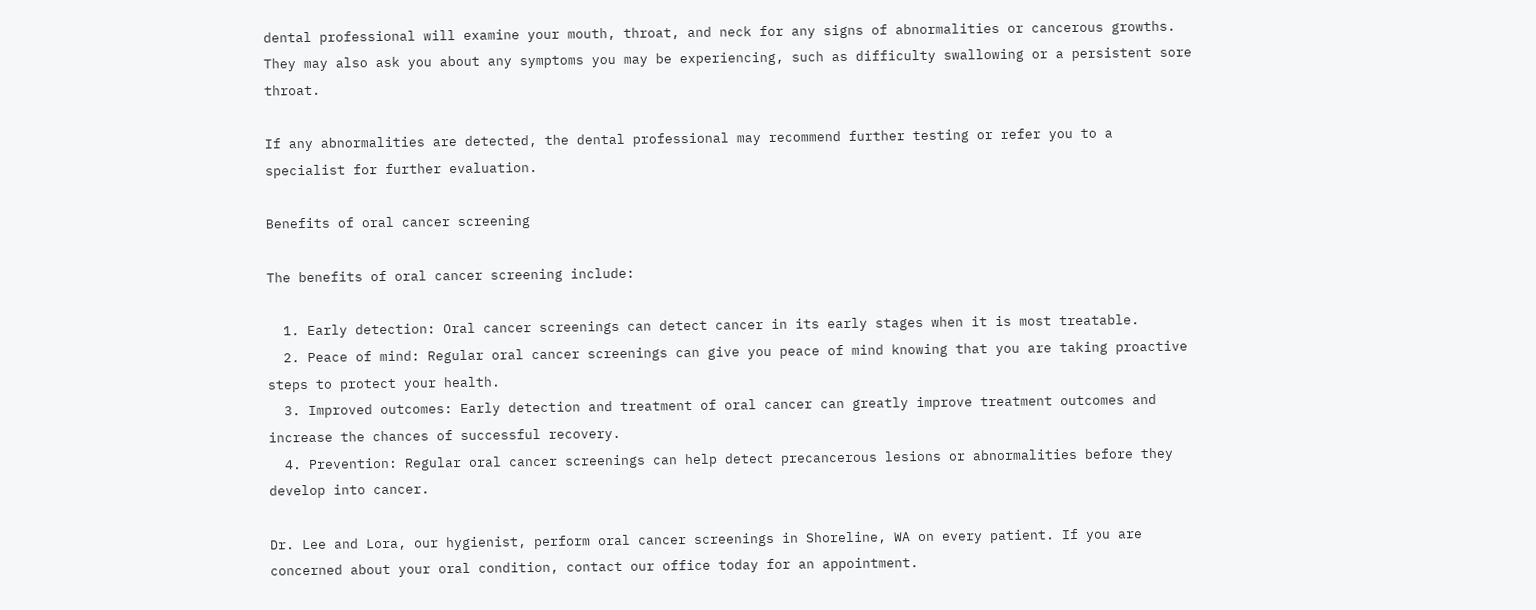dental professional will examine your mouth, throat, and neck for any signs of abnormalities or cancerous growths. They may also ask you about any symptoms you may be experiencing, such as difficulty swallowing or a persistent sore throat.

If any abnormalities are detected, the dental professional may recommend further testing or refer you to a specialist for further evaluation.

Benefits of oral cancer screening

The benefits of oral cancer screening include:

  1. Early detection: Oral cancer screenings can detect cancer in its early stages when it is most treatable.
  2. Peace of mind: Regular oral cancer screenings can give you peace of mind knowing that you are taking proactive steps to protect your health.
  3. Improved outcomes: Early detection and treatment of oral cancer can greatly improve treatment outcomes and increase the chances of successful recovery.
  4. Prevention: Regular oral cancer screenings can help detect precancerous lesions or abnormalities before they develop into cancer.

Dr. Lee and Lora, our hygienist, perform oral cancer screenings in Shoreline, WA on every patient. If you are concerned about your oral condition, contact our office today for an appointment.